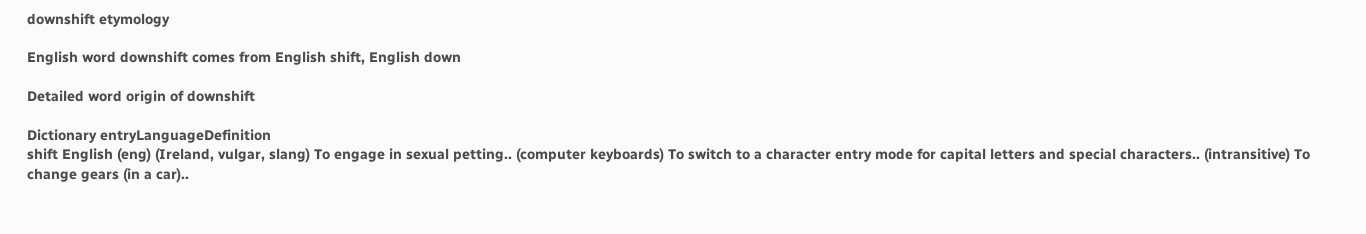downshift etymology

English word downshift comes from English shift, English down

Detailed word origin of downshift

Dictionary entryLanguageDefinition
shift English (eng) (Ireland, vulgar, slang) To engage in sexual petting.. (computer keyboards) To switch to a character entry mode for capital letters and special characters.. (intransitive) To change gears (in a car)..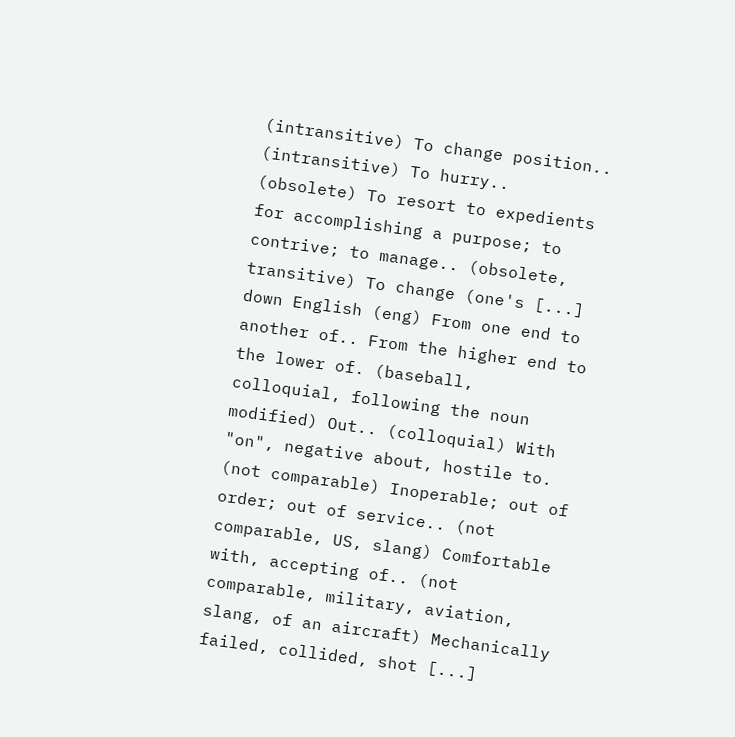(intransitive) To change position.. (intransitive) To hurry.. (obsolete) To resort to expedients for accomplishing a purpose; to contrive; to manage.. (obsolete, transitive) To change (one's [...]
down English (eng) From one end to another of.. From the higher end to the lower of. (baseball, colloquial, following the noun modified) Out.. (colloquial) With "on", negative about, hostile to. (not comparable) Inoperable; out of order; out of service.. (not comparable, US, slang) Comfortable with, accepting of.. (not comparable, military, aviation, slang, of an aircraft) Mechanically failed, collided, shot [...]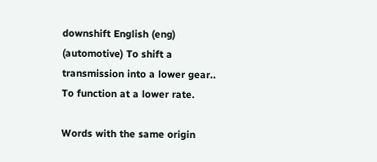downshift English (eng) (automotive) To shift a transmission into a lower gear.. To function at a lower rate.

Words with the same origin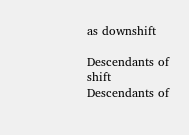as downshift

Descendants of shift
Descendants of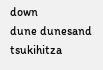down
dune dunesand tsukihitza